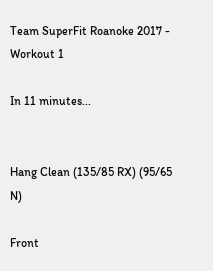Team SuperFit Roanoke 2017 - Workout 1

In 11 minutes...


Hang Clean (135/85 RX) (95/65 N)

Front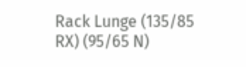Rack Lunge (135/85 RX) (95/65 N)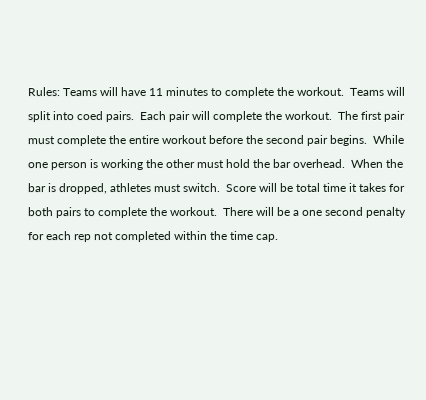Rules: Teams will have 11 minutes to complete the workout.  Teams will split into coed pairs.  Each pair will complete the workout.  The first pair must complete the entire workout before the second pair begins.  While one person is working the other must hold the bar overhead.  When the bar is dropped, athletes must switch.  Score will be total time it takes for both pairs to complete the workout.  There will be a one second penalty for each rep not completed within the time cap.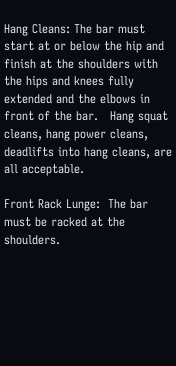Hang Cleans: The bar must start at or below the hip and finish at the shoulders with the hips and knees fully extended and the elbows in front of the bar.   Hang squat cleans, hang power cleans, deadlifts into hang cleans, are all acceptable.

Front Rack Lunge:  The bar must be racked at the shoulders.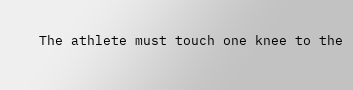The athlete must touch one knee to the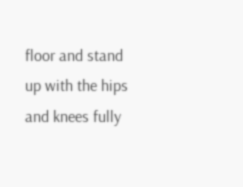floor and stand up with the hips and knees fully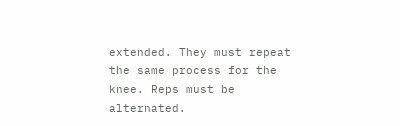extended. They must repeat the same process for the knee. Reps must be alternated.